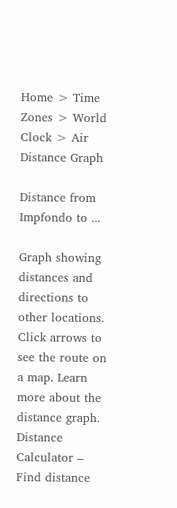Home > Time Zones > World Clock > Air Distance Graph

Distance from Impfondo to ...

Graph showing distances and directions to other locations. Click arrows to see the route on a map. Learn more about the distance graph.
Distance Calculator – Find distance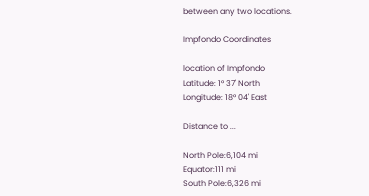between any two locations.

Impfondo Coordinates

location of Impfondo
Latitude: 1° 37' North
Longitude: 18° 04' East

Distance to ...

North Pole:6,104 mi
Equator:111 mi
South Pole:6,326 mi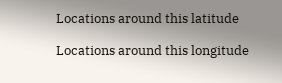Locations around this latitude

Locations around this longitude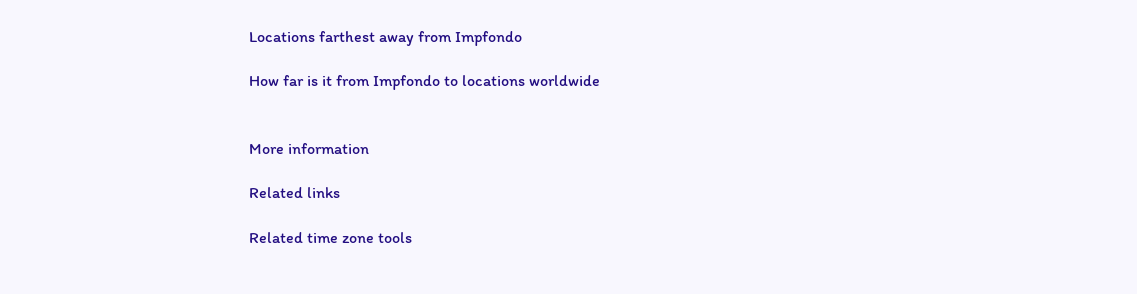Locations farthest away from Impfondo

How far is it from Impfondo to locations worldwide


More information

Related links

Related time zone tools